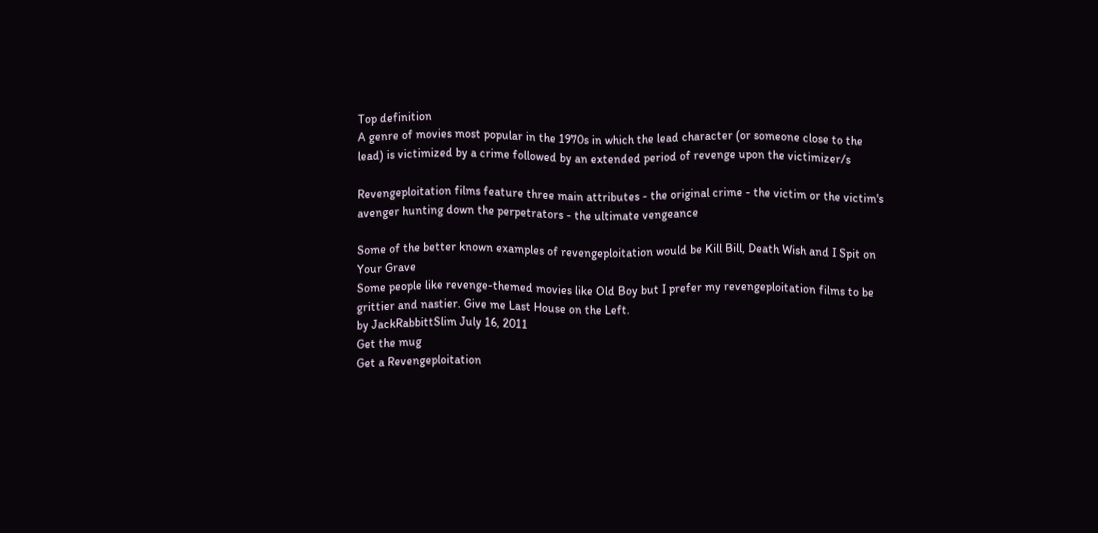Top definition
A genre of movies most popular in the 1970s in which the lead character (or someone close to the lead) is victimized by a crime followed by an extended period of revenge upon the victimizer/s

Revengeploitation films feature three main attributes - the original crime - the victim or the victim's avenger hunting down the perpetrators - the ultimate vengeance

Some of the better known examples of revengeploitation would be Kill Bill, Death Wish and I Spit on Your Grave
Some people like revenge-themed movies like Old Boy but I prefer my revengeploitation films to be grittier and nastier. Give me Last House on the Left.
by JackRabbittSlim July 16, 2011
Get the mug
Get a Revengeploitation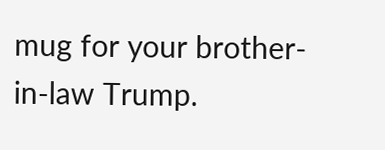mug for your brother-in-law Trump.